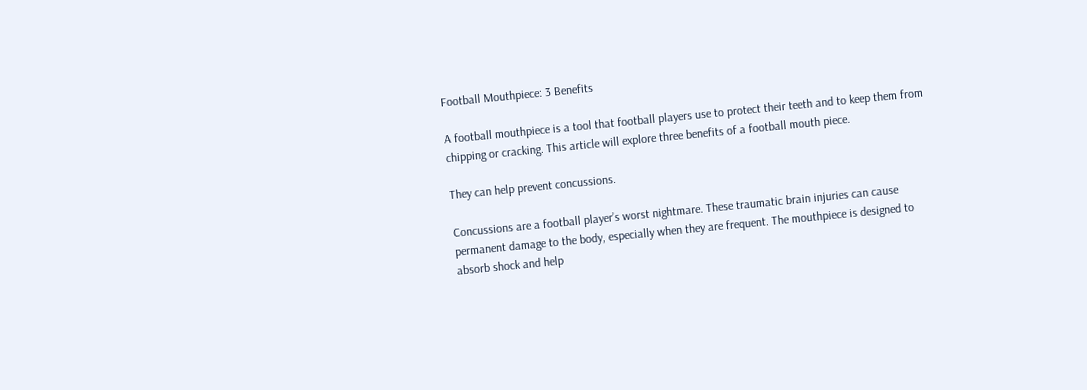Football Mouthpiece: 3 Benefits

A football mouthpiece is a tool that football players use to protect their teeth and to keep them from chipping or cracking. This article will explore three benefits of a football mouth piece.

They can help prevent concussions.

Concussions are a football player’s worst nightmare. These traumatic brain injuries can cause permanent damage to the body, especially when they are frequent. The mouthpiece is designed to absorb shock and help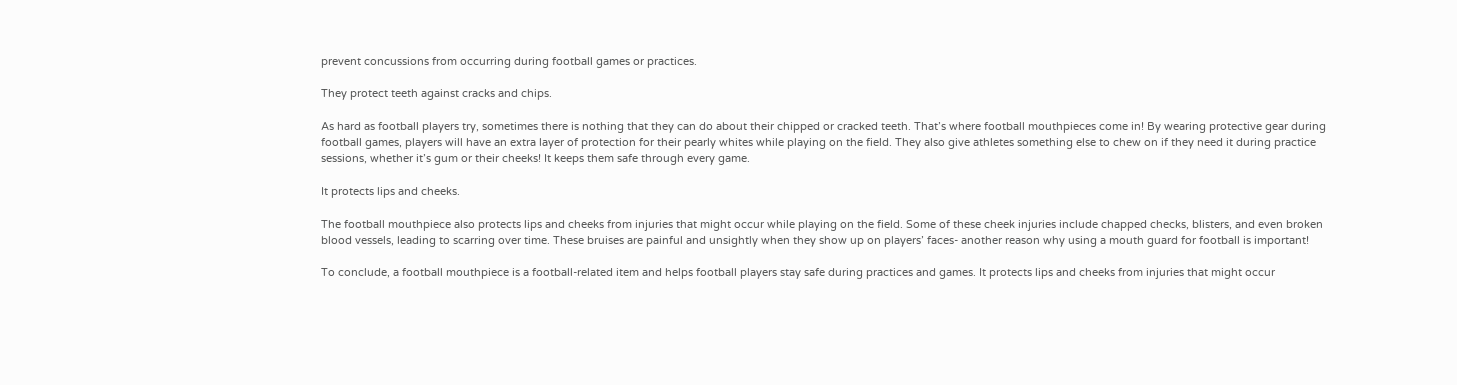prevent concussions from occurring during football games or practices.

They protect teeth against cracks and chips.

As hard as football players try, sometimes there is nothing that they can do about their chipped or cracked teeth. That’s where football mouthpieces come in! By wearing protective gear during football games, players will have an extra layer of protection for their pearly whites while playing on the field. They also give athletes something else to chew on if they need it during practice sessions, whether it’s gum or their cheeks! It keeps them safe through every game.

It protects lips and cheeks.

The football mouthpiece also protects lips and cheeks from injuries that might occur while playing on the field. Some of these cheek injuries include chapped checks, blisters, and even broken blood vessels, leading to scarring over time. These bruises are painful and unsightly when they show up on players’ faces- another reason why using a mouth guard for football is important!

To conclude, a football mouthpiece is a football-related item and helps football players stay safe during practices and games. It protects lips and cheeks from injuries that might occur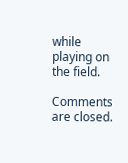while playing on the field.

Comments are closed.